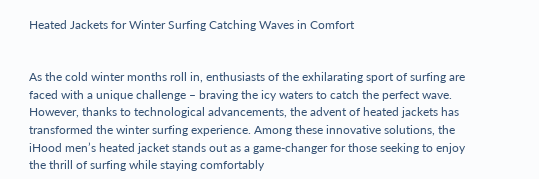Heated Jackets for Winter Surfing Catching Waves in Comfort


As the cold winter months roll in, enthusiasts of the exhilarating sport of surfing are faced with a unique challenge – braving the icy waters to catch the perfect wave. However, thanks to technological advancements, the advent of heated jackets has transformed the winter surfing experience. Among these innovative solutions, the iHood men’s heated jacket stands out as a game-changer for those seeking to enjoy the thrill of surfing while staying comfortably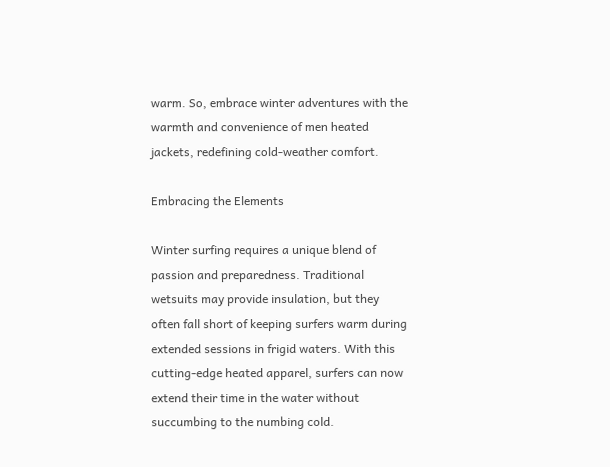warm. So, embrace winter adventures with the warmth and convenience of men heated jackets, redefining cold-weather comfort.

Embracing the Elements

Winter surfing requires a unique blend of passion and preparedness. Traditional wetsuits may provide insulation, but they often fall short of keeping surfers warm during extended sessions in frigid waters. With this cutting-edge heated apparel, surfers can now extend their time in the water without succumbing to the numbing cold.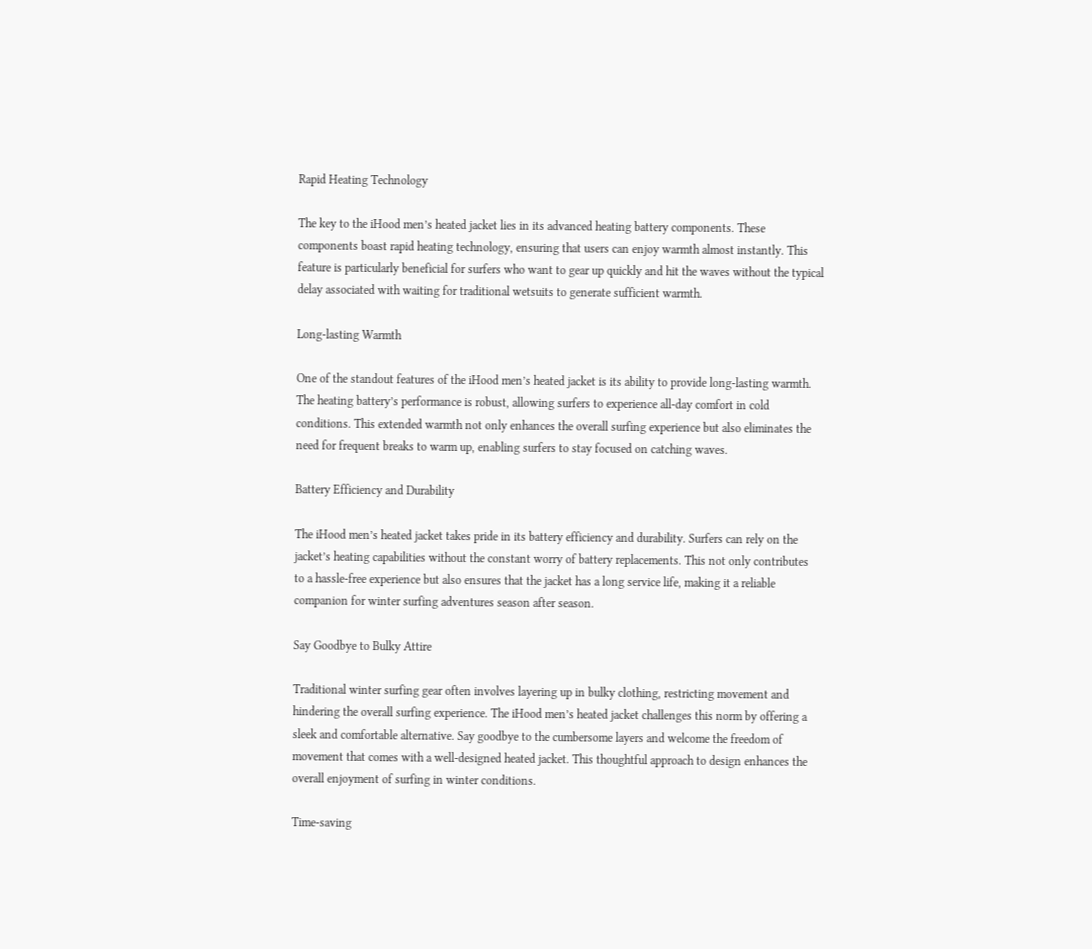Rapid Heating Technology

The key to the iHood men’s heated jacket lies in its advanced heating battery components. These components boast rapid heating technology, ensuring that users can enjoy warmth almost instantly. This feature is particularly beneficial for surfers who want to gear up quickly and hit the waves without the typical delay associated with waiting for traditional wetsuits to generate sufficient warmth.

Long-lasting Warmth

One of the standout features of the iHood men’s heated jacket is its ability to provide long-lasting warmth. The heating battery’s performance is robust, allowing surfers to experience all-day comfort in cold conditions. This extended warmth not only enhances the overall surfing experience but also eliminates the need for frequent breaks to warm up, enabling surfers to stay focused on catching waves.

Battery Efficiency and Durability

The iHood men’s heated jacket takes pride in its battery efficiency and durability. Surfers can rely on the jacket’s heating capabilities without the constant worry of battery replacements. This not only contributes to a hassle-free experience but also ensures that the jacket has a long service life, making it a reliable companion for winter surfing adventures season after season.

Say Goodbye to Bulky Attire

Traditional winter surfing gear often involves layering up in bulky clothing, restricting movement and hindering the overall surfing experience. The iHood men’s heated jacket challenges this norm by offering a sleek and comfortable alternative. Say goodbye to the cumbersome layers and welcome the freedom of movement that comes with a well-designed heated jacket. This thoughtful approach to design enhances the overall enjoyment of surfing in winter conditions.

Time-saving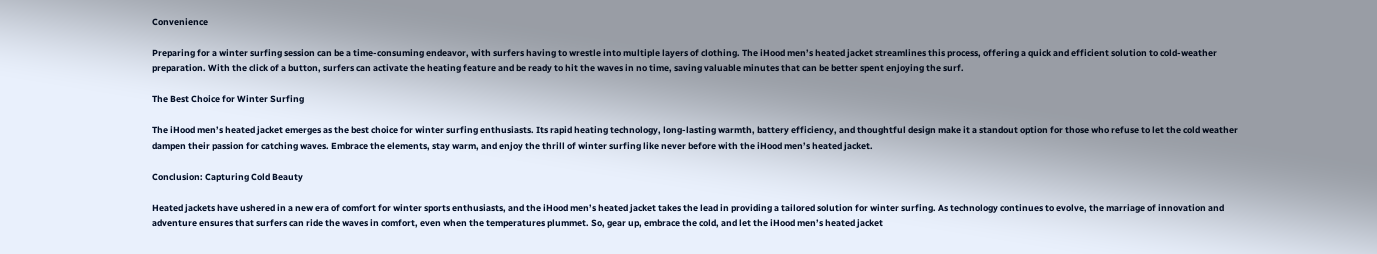Convenience

Preparing for a winter surfing session can be a time-consuming endeavor, with surfers having to wrestle into multiple layers of clothing. The iHood men’s heated jacket streamlines this process, offering a quick and efficient solution to cold-weather preparation. With the click of a button, surfers can activate the heating feature and be ready to hit the waves in no time, saving valuable minutes that can be better spent enjoying the surf.

The Best Choice for Winter Surfing

The iHood men’s heated jacket emerges as the best choice for winter surfing enthusiasts. Its rapid heating technology, long-lasting warmth, battery efficiency, and thoughtful design make it a standout option for those who refuse to let the cold weather dampen their passion for catching waves. Embrace the elements, stay warm, and enjoy the thrill of winter surfing like never before with the iHood men’s heated jacket.

Conclusion: Capturing Cold Beauty

Heated jackets have ushered in a new era of comfort for winter sports enthusiasts, and the iHood men’s heated jacket takes the lead in providing a tailored solution for winter surfing. As technology continues to evolve, the marriage of innovation and adventure ensures that surfers can ride the waves in comfort, even when the temperatures plummet. So, gear up, embrace the cold, and let the iHood men’s heated jacket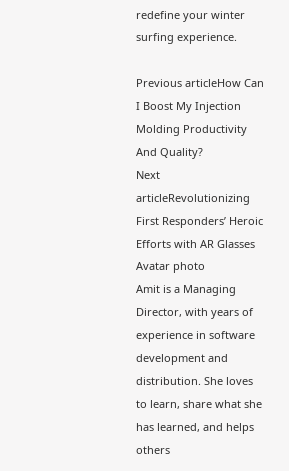redefine your winter surfing experience.

Previous articleHow Can I Boost My Injection Molding Productivity And Quality?
Next articleRevolutionizing First Responders’ Heroic Efforts with AR Glasses
Avatar photo
Amit is a Managing Director, with years of experience in software development and distribution. She loves to learn, share what she has learned, and helps others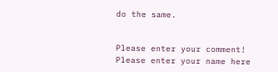do the same.


Please enter your comment!
Please enter your name here